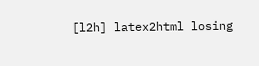[l2h] latex2html losing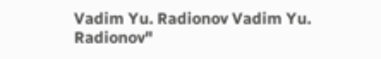Vadim Yu. Radionov Vadim Yu. Radionov"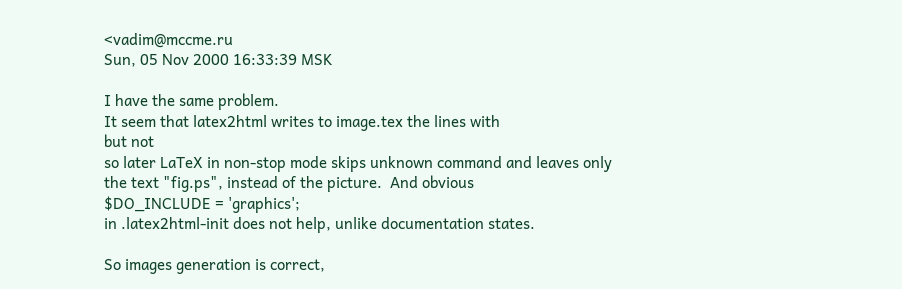<vadim@mccme.ru
Sun, 05 Nov 2000 16:33:39 MSK

I have the same problem.
It seem that latex2html writes to image.tex the lines with
but not
so later LaTeX in non-stop mode skips unknown command and leaves only
the text "fig.ps", instead of the picture.  And obvious
$DO_INCLUDE = 'graphics';
in .latex2html-init does not help, unlike documentation states.

So images generation is correct,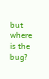but where is the bug?